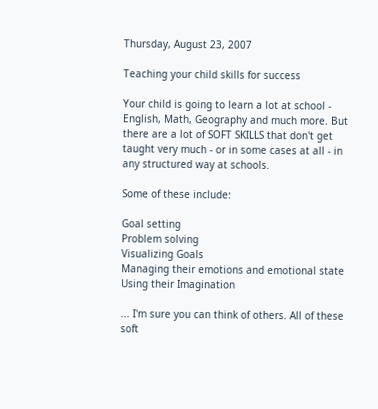Thursday, August 23, 2007

Teaching your child skills for success

Your child is going to learn a lot at school - English, Math, Geography and much more. But there are a lot of SOFT SKILLS that don't get taught very much - or in some cases at all - in any structured way at schools.

Some of these include:

Goal setting
Problem solving
Visualizing Goals
Managing their emotions and emotional state
Using their Imagination

... I'm sure you can think of others. All of these soft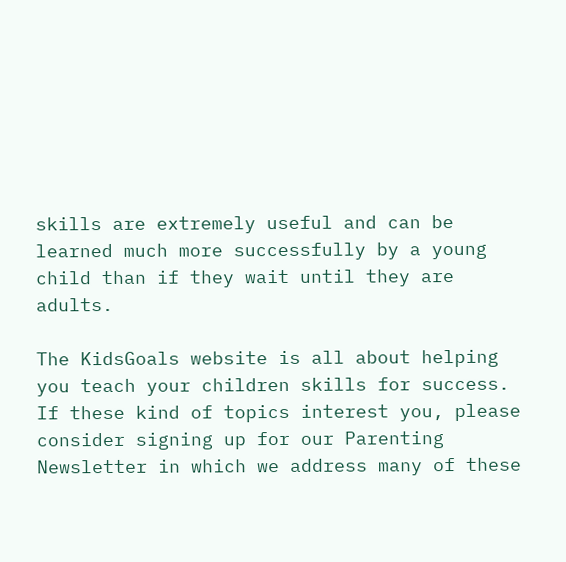skills are extremely useful and can be learned much more successfully by a young child than if they wait until they are adults.

The KidsGoals website is all about helping you teach your children skills for success. If these kind of topics interest you, please consider signing up for our Parenting Newsletter in which we address many of these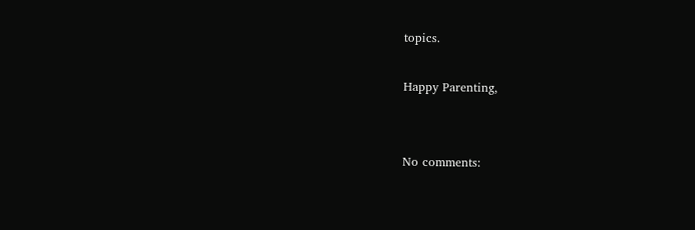topics.

Happy Parenting,


No comments: